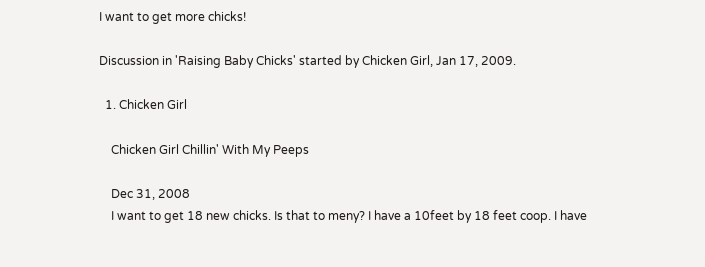I want to get more chicks!

Discussion in 'Raising Baby Chicks' started by Chicken Girl, Jan 17, 2009.

  1. Chicken Girl

    Chicken Girl Chillin' With My Peeps

    Dec 31, 2008
    I want to get 18 new chicks. Is that to meny? I have a 10feet by 18 feet coop. I have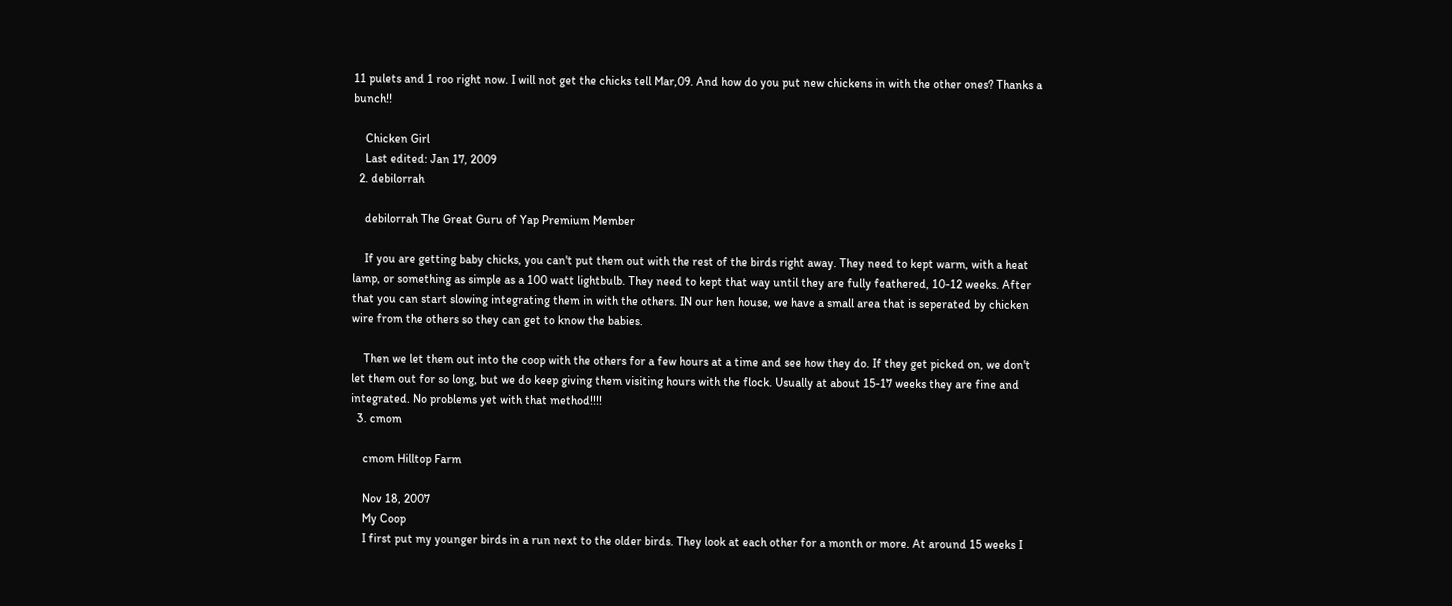11 pulets and 1 roo right now. I will not get the chicks tell Mar,09. And how do you put new chickens in with the other ones? Thanks a bunch!!

    Chicken Girl
    Last edited: Jan 17, 2009
  2. debilorrah

    debilorrah The Great Guru of Yap Premium Member

    If you are getting baby chicks, you can't put them out with the rest of the birds right away. They need to kept warm, with a heat lamp, or something as simple as a 100 watt lightbulb. They need to kept that way until they are fully feathered, 10-12 weeks. After that you can start slowing integrating them in with the others. IN our hen house, we have a small area that is seperated by chicken wire from the others so they can get to know the babies.

    Then we let them out into the coop with the others for a few hours at a time and see how they do. If they get picked on, we don't let them out for so long, but we do keep giving them visiting hours with the flock. Usually at about 15-17 weeks they are fine and integrated. No problems yet with that method!!!!
  3. cmom

    cmom Hilltop Farm

    Nov 18, 2007
    My Coop
    I first put my younger birds in a run next to the older birds. They look at each other for a month or more. At around 15 weeks I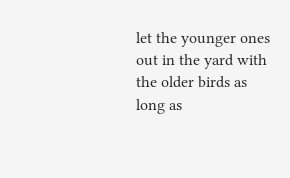let the younger ones out in the yard with the older birds as long as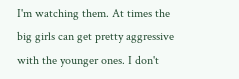I'm watching them. At times the big girls can get pretty aggressive with the younger ones. I don't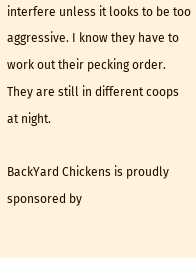interfere unless it looks to be too aggressive. I know they have to work out their pecking order. They are still in different coops at night.

BackYard Chickens is proudly sponsored by